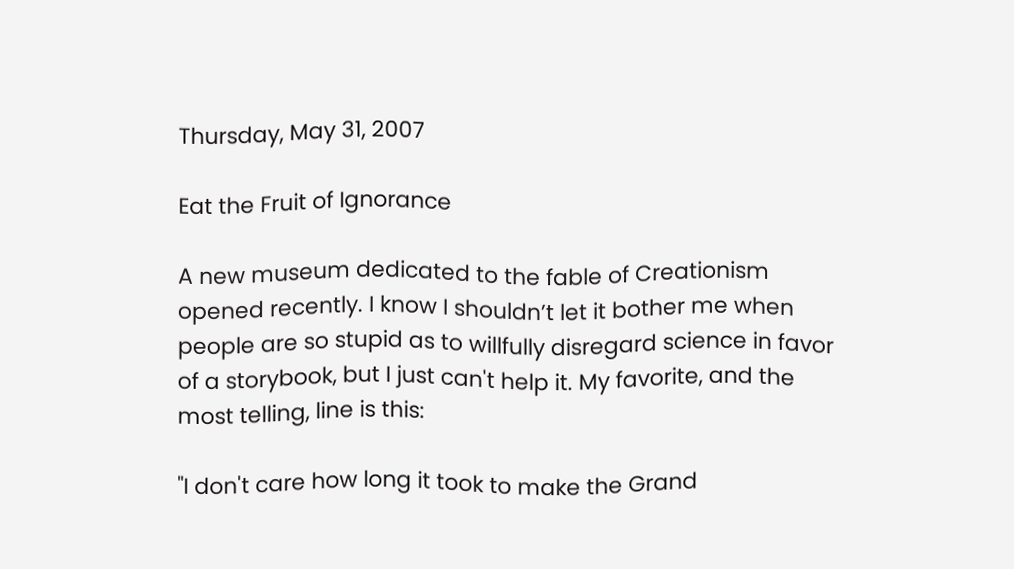Thursday, May 31, 2007

Eat the Fruit of Ignorance

A new museum dedicated to the fable of Creationism opened recently. I know I shouldn’t let it bother me when people are so stupid as to willfully disregard science in favor of a storybook, but I just can't help it. My favorite, and the most telling, line is this:

"I don't care how long it took to make the Grand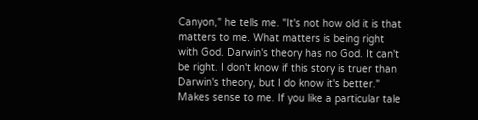Canyon," he tells me. "It's not how old it is that matters to me. What matters is being right with God. Darwin's theory has no God. It can't be right. I don't know if this story is truer than Darwin's theory, but I do know it's better."
Makes sense to me. If you like a particular tale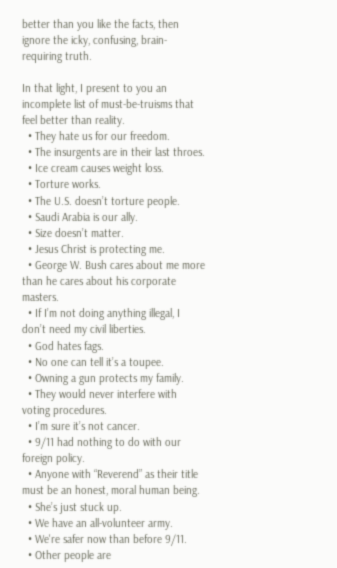better than you like the facts, then ignore the icky, confusing, brain-requiring truth.

In that light, I present to you an incomplete list of must-be-truisms that feel better than reality.
  • They hate us for our freedom.
  • The insurgents are in their last throes.
  • Ice cream causes weight loss.
  • Torture works.
  • The U.S. doesn’t torture people.
  • Saudi Arabia is our ally.
  • Size doesn’t matter.
  • Jesus Christ is protecting me.
  • George W. Bush cares about me more than he cares about his corporate masters.
  • If I’m not doing anything illegal, I don’t need my civil liberties.
  • God hates fags.
  • No one can tell it’s a toupee.
  • Owning a gun protects my family.
  • They would never interfere with voting procedures.
  • I’m sure it’s not cancer.
  • 9/11 had nothing to do with our foreign policy.
  • Anyone with “Reverend” as their title must be an honest, moral human being.
  • She’s just stuck up.
  • We have an all-volunteer army.
  • We're safer now than before 9/11.
  • Other people are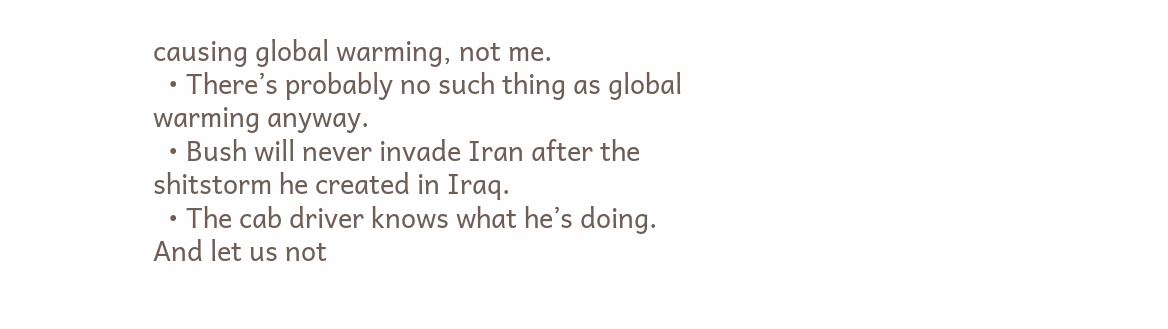causing global warming, not me.
  • There’s probably no such thing as global warming anyway.
  • Bush will never invade Iran after the shitstorm he created in Iraq.
  • The cab driver knows what he’s doing.
And let us not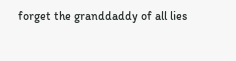forget the granddaddy of all lies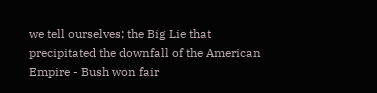we tell ourselves; the Big Lie that precipitated the downfall of the American Empire - Bush won fair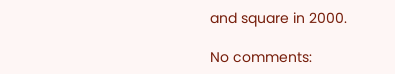and square in 2000.

No comments: